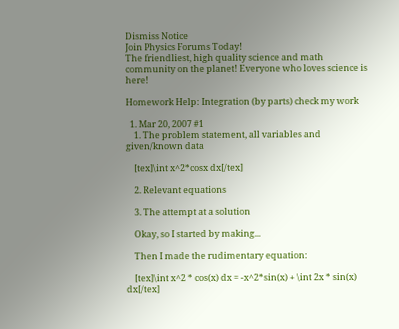Dismiss Notice
Join Physics Forums Today!
The friendliest, high quality science and math community on the planet! Everyone who loves science is here!

Homework Help: Integration (by parts) check my work

  1. Mar 20, 2007 #1
    1. The problem statement, all variables and given/known data

    [tex]\int x^2*cosx dx[/tex]

    2. Relevant equations

    3. The attempt at a solution

    Okay, so I started by making...

    Then I made the rudimentary equation:

    [tex]\int x^2 * cos(x) dx = -x^2*sin(x) + \int 2x * sin(x) dx[/tex]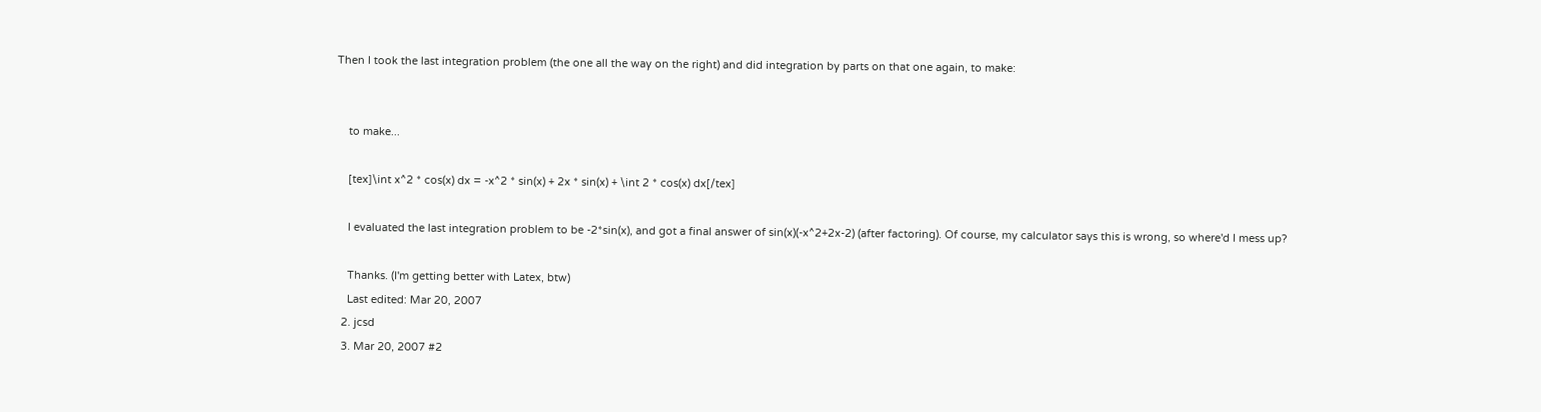Then I took the last integration problem (the one all the way on the right) and did integration by parts on that one again, to make:


    to make...

    [tex]\int x^2 * cos(x) dx = -x^2 * sin(x) + 2x * sin(x) + \int 2 * cos(x) dx[/tex]

    I evaluated the last integration problem to be -2*sin(x), and got a final answer of sin(x)(-x^2+2x-2) (after factoring). Of course, my calculator says this is wrong, so where'd I mess up?

    Thanks. (I'm getting better with Latex, btw)
    Last edited: Mar 20, 2007
  2. jcsd
  3. Mar 20, 2007 #2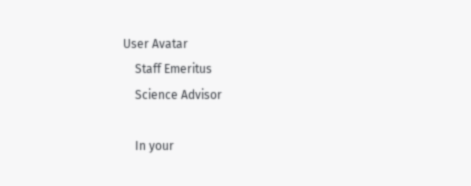User Avatar
    Staff Emeritus
    Science Advisor

    In your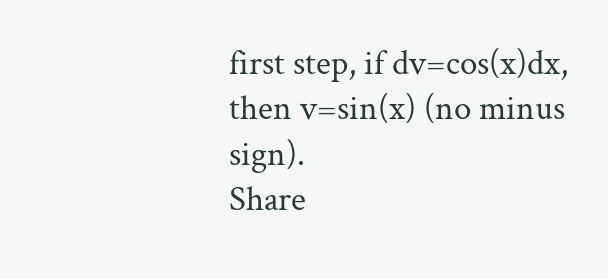first step, if dv=cos(x)dx, then v=sin(x) (no minus sign).
Share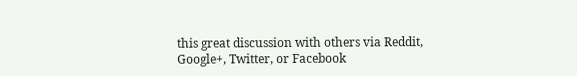this great discussion with others via Reddit, Google+, Twitter, or Facebook